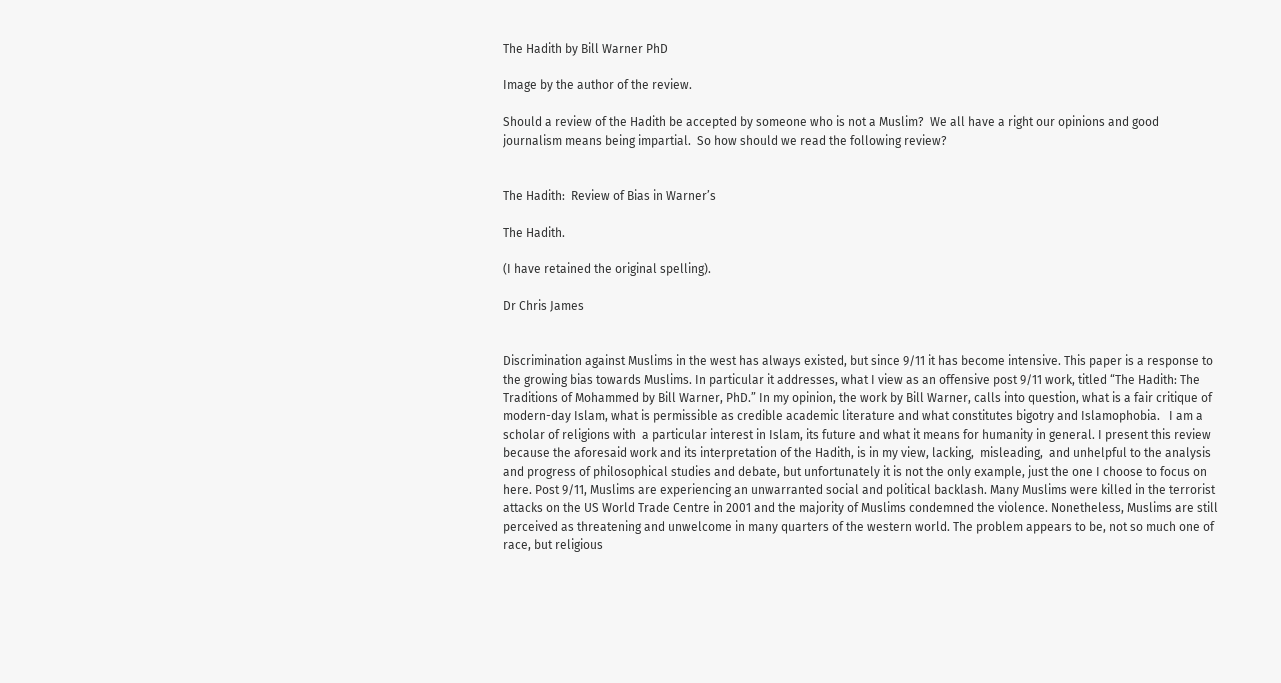The Hadith by Bill Warner PhD

Image by the author of the review.

Should a review of the Hadith be accepted by someone who is not a Muslim?  We all have a right our opinions and good journalism means being impartial.  So how should we read the following review?


The Hadith:  Review of Bias in Warner’s

The Hadith.

(I have retained the original spelling).

Dr Chris James


Discrimination against Muslims in the west has always existed, but since 9/11 it has become intensive. This paper is a response to the growing bias towards Muslims. In particular it addresses, what I view as an offensive post 9/11 work, titled “The Hadith: The Traditions of Mohammed by Bill Warner, PhD.” In my opinion, the work by Bill Warner, calls into question, what is a fair critique of modern-day Islam, what is permissible as credible academic literature and what constitutes bigotry and Islamophobia.   I am a scholar of religions with  a particular interest in Islam, its future and what it means for humanity in general. I present this review because the aforesaid work and its interpretation of the Hadith, is in my view, lacking,  misleading,  and unhelpful to the analysis and progress of philosophical studies and debate, but unfortunately it is not the only example, just the one I choose to focus on here. Post 9/11, Muslims are experiencing an unwarranted social and political backlash. Many Muslims were killed in the terrorist attacks on the US World Trade Centre in 2001 and the majority of Muslims condemned the violence. Nonetheless, Muslims are still perceived as threatening and unwelcome in many quarters of the western world. The problem appears to be, not so much one of race, but religious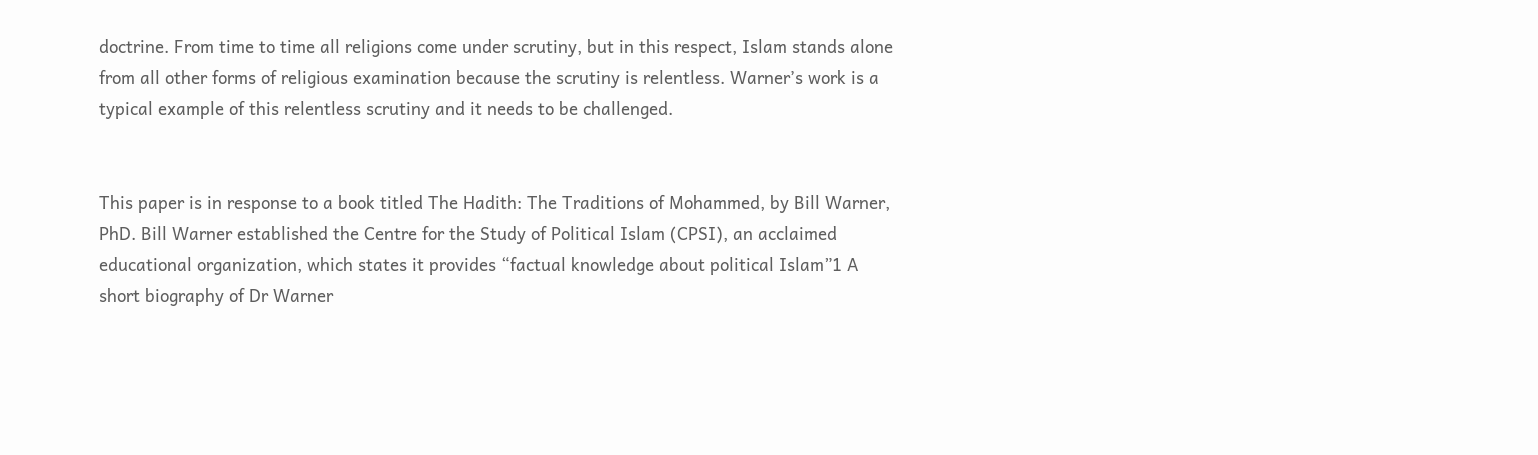doctrine. From time to time all religions come under scrutiny, but in this respect, Islam stands alone from all other forms of religious examination because the scrutiny is relentless. Warner’s work is a typical example of this relentless scrutiny and it needs to be challenged.


This paper is in response to a book titled The Hadith: The Traditions of Mohammed, by Bill Warner, PhD. Bill Warner established the Centre for the Study of Political Islam (CPSI), an acclaimed educational organization, which states it provides “factual knowledge about political Islam”1 A short biography of Dr Warner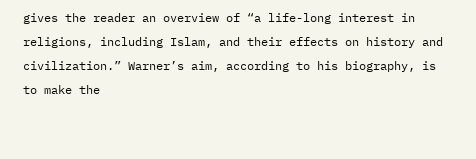gives the reader an overview of “a life-long interest in religions, including Islam, and their effects on history and civilization.” Warner’s aim, according to his biography, is to make the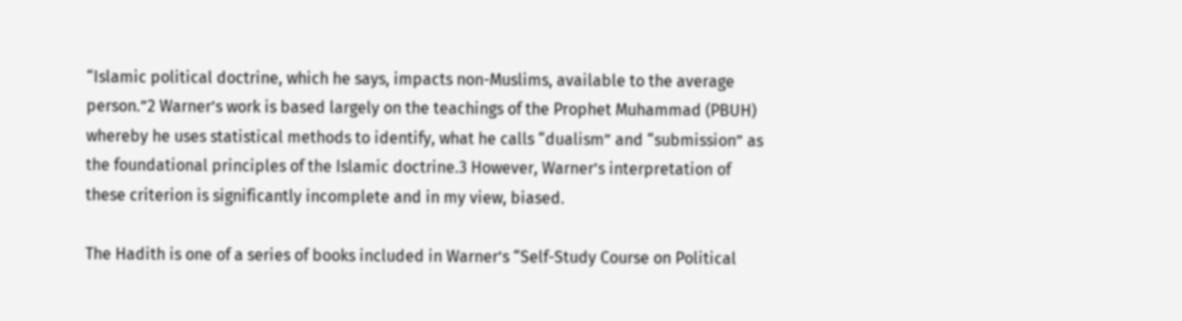“Islamic political doctrine, which he says, impacts non-Muslims, available to the average person.”2 Warner’s work is based largely on the teachings of the Prophet Muhammad (PBUH) whereby he uses statistical methods to identify, what he calls “dualism” and “submission” as the foundational principles of the Islamic doctrine.3 However, Warner’s interpretation of these criterion is significantly incomplete and in my view, biased.

The Hadith is one of a series of books included in Warner’s “Self-Study Course on Political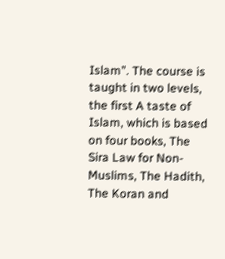Islam”. The course is taught in two levels, the first A taste of Islam, which is based on four books, The Sira Law for Non-Muslims, The Hadith, The Koran and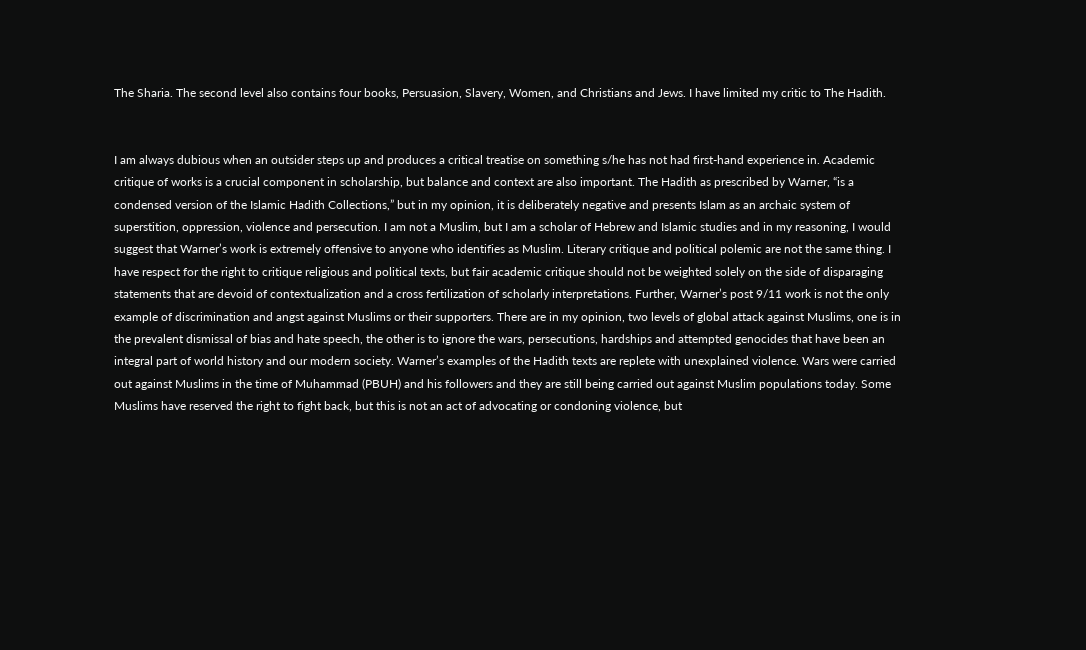The Sharia. The second level also contains four books, Persuasion, Slavery, Women, and Christians and Jews. I have limited my critic to The Hadith.


I am always dubious when an outsider steps up and produces a critical treatise on something s/he has not had first-hand experience in. Academic critique of works is a crucial component in scholarship, but balance and context are also important. The Hadith as prescribed by Warner, “is a condensed version of the Islamic Hadith Collections,” but in my opinion, it is deliberately negative and presents Islam as an archaic system of superstition, oppression, violence and persecution. I am not a Muslim, but I am a scholar of Hebrew and Islamic studies and in my reasoning, I would suggest that Warner’s work is extremely offensive to anyone who identifies as Muslim. Literary critique and political polemic are not the same thing. I have respect for the right to critique religious and political texts, but fair academic critique should not be weighted solely on the side of disparaging statements that are devoid of contextualization and a cross fertilization of scholarly interpretations. Further, Warner’s post 9/11 work is not the only example of discrimination and angst against Muslims or their supporters. There are in my opinion, two levels of global attack against Muslims, one is in the prevalent dismissal of bias and hate speech, the other is to ignore the wars, persecutions, hardships and attempted genocides that have been an integral part of world history and our modern society. Warner’s examples of the Hadith texts are replete with unexplained violence. Wars were carried out against Muslims in the time of Muhammad (PBUH) and his followers and they are still being carried out against Muslim populations today. Some Muslims have reserved the right to fight back, but this is not an act of advocating or condoning violence, but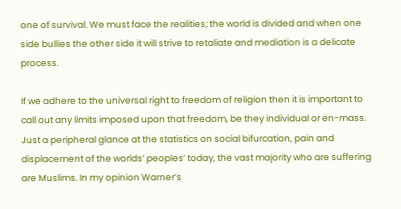one of survival. We must face the realities; the world is divided and when one side bullies the other side it will strive to retaliate and mediation is a delicate process.

If we adhere to the universal right to freedom of religion then it is important to call out any limits imposed upon that freedom, be they individual or en-mass. Just a peripheral glance at the statistics on social bifurcation, pain and displacement of the worlds’ peoples’ today, the vast majority who are suffering are Muslims. In my opinion Warner’s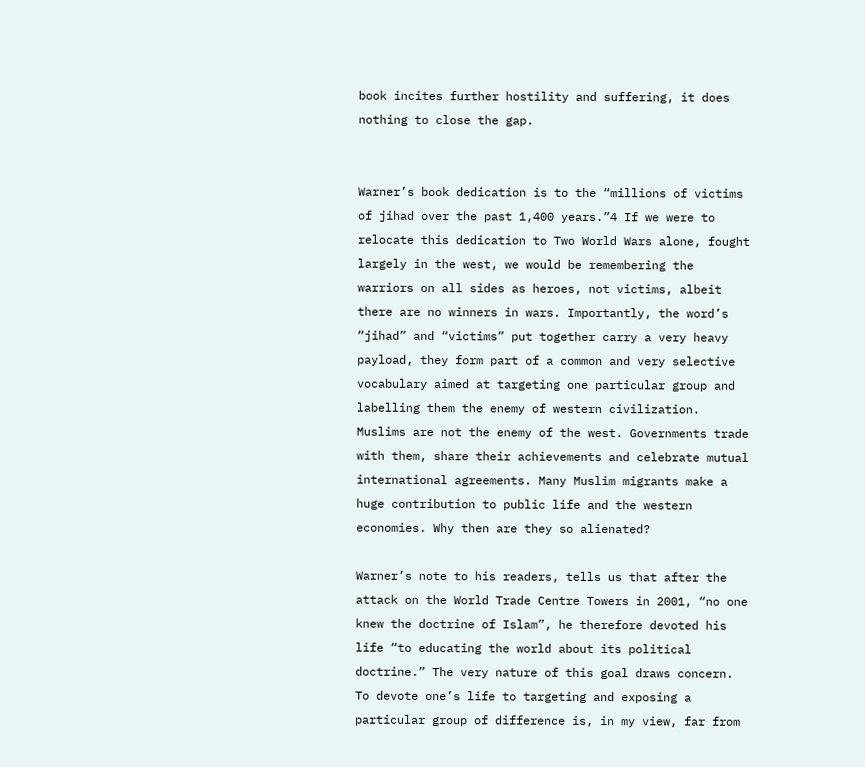book incites further hostility and suffering, it does nothing to close the gap.


Warner’s book dedication is to the “millions of victims of jihad over the past 1,400 years.”4 If we were to relocate this dedication to Two World Wars alone, fought largely in the west, we would be remembering the warriors on all sides as heroes, not victims, albeit there are no winners in wars. Importantly, the word’s “jihad” and “victims” put together carry a very heavy payload, they form part of a common and very selective vocabulary aimed at targeting one particular group and labelling them the enemy of western civilization. Muslims are not the enemy of the west. Governments trade with them, share their achievements and celebrate mutual international agreements. Many Muslim migrants make a huge contribution to public life and the western economies. Why then are they so alienated?

Warner’s note to his readers, tells us that after the attack on the World Trade Centre Towers in 2001, “no one knew the doctrine of Islam”, he therefore devoted his life “to educating the world about its political doctrine.” The very nature of this goal draws concern. To devote one’s life to targeting and exposing a particular group of difference is, in my view, far from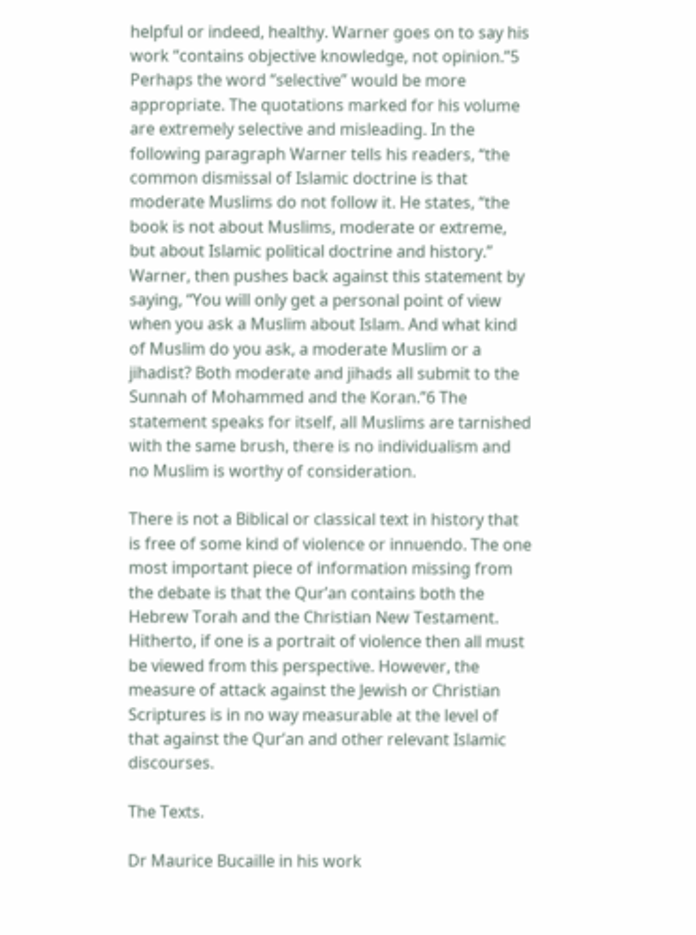helpful or indeed, healthy. Warner goes on to say his work “contains objective knowledge, not opinion.”5 Perhaps the word “selective” would be more appropriate. The quotations marked for his volume are extremely selective and misleading. In the following paragraph Warner tells his readers, “the common dismissal of Islamic doctrine is that moderate Muslims do not follow it. He states, “the book is not about Muslims, moderate or extreme, but about Islamic political doctrine and history.” Warner, then pushes back against this statement by saying, “You will only get a personal point of view when you ask a Muslim about Islam. And what kind of Muslim do you ask, a moderate Muslim or a jihadist? Both moderate and jihads all submit to the Sunnah of Mohammed and the Koran.”6 The statement speaks for itself, all Muslims are tarnished with the same brush, there is no individualism and no Muslim is worthy of consideration.

There is not a Biblical or classical text in history that is free of some kind of violence or innuendo. The one most important piece of information missing from the debate is that the Qur’an contains both the Hebrew Torah and the Christian New Testament. Hitherto, if one is a portrait of violence then all must be viewed from this perspective. However, the measure of attack against the Jewish or Christian Scriptures is in no way measurable at the level of that against the Qur’an and other relevant Islamic discourses.

The Texts.

Dr Maurice Bucaille in his work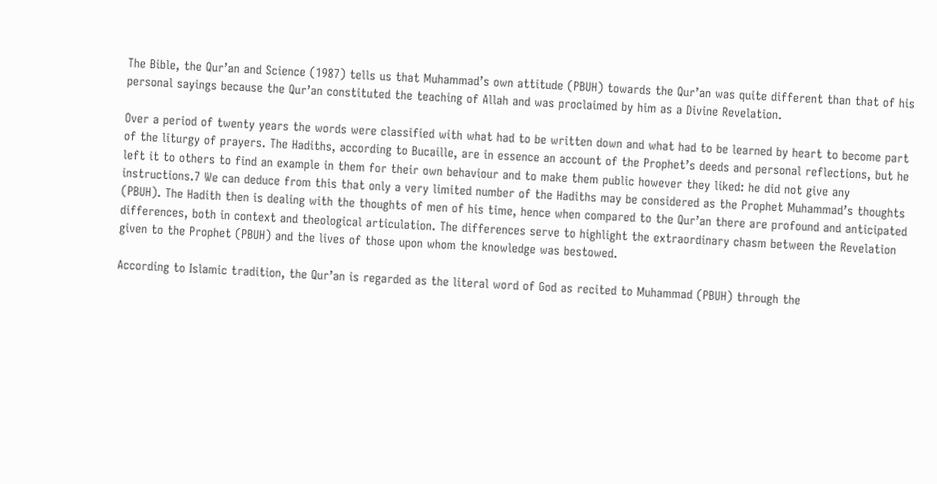The Bible, the Qur’an and Science (1987) tells us that Muhammad’s own attitude (PBUH) towards the Qur’an was quite different than that of his personal sayings because the Qur’an constituted the teaching of Allah and was proclaimed by him as a Divine Revelation.

Over a period of twenty years the words were classified with what had to be written down and what had to be learned by heart to become part of the liturgy of prayers. The Hadiths, according to Bucaille, are in essence an account of the Prophet’s deeds and personal reflections, but he left it to others to find an example in them for their own behaviour and to make them public however they liked: he did not give any instructions.7 We can deduce from this that only a very limited number of the Hadiths may be considered as the Prophet Muhammad’s thoughts (PBUH). The Hadith then is dealing with the thoughts of men of his time, hence when compared to the Qur’an there are profound and anticipated differences, both in context and theological articulation. The differences serve to highlight the extraordinary chasm between the Revelation given to the Prophet (PBUH) and the lives of those upon whom the knowledge was bestowed.

According to Islamic tradition, the Qur’an is regarded as the literal word of God as recited to Muhammad (PBUH) through the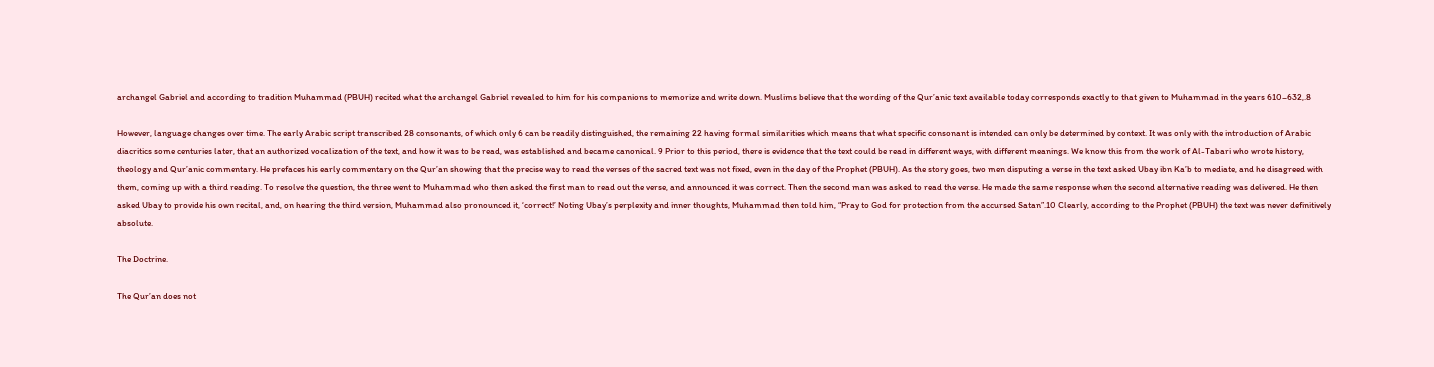archangel Gabriel and according to tradition Muhammad (PBUH) recited what the archangel Gabriel revealed to him for his companions to memorize and write down. Muslims believe that the wording of the Qur’anic text available today corresponds exactly to that given to Muhammad in the years 610–632,.8

However, language changes over time. The early Arabic script transcribed 28 consonants, of which only 6 can be readily distinguished, the remaining 22 having formal similarities which means that what specific consonant is intended can only be determined by context. It was only with the introduction of Arabic diacritics some centuries later, that an authorized vocalization of the text, and how it was to be read, was established and became canonical. 9 Prior to this period, there is evidence that the text could be read in different ways, with different meanings. We know this from the work of Al-Tabari who wrote history, theology and Qur’anic commentary. He prefaces his early commentary on the Qur’an showing that the precise way to read the verses of the sacred text was not fixed, even in the day of the Prophet (PBUH). As the story goes, two men disputing a verse in the text asked Ubay ibn Ka’b to mediate, and he disagreed with them, coming up with a third reading. To resolve the question, the three went to Muhammad who then asked the first man to read out the verse, and announced it was correct. Then the second man was asked to read the verse. He made the same response when the second alternative reading was delivered. He then asked Ubay to provide his own recital, and, on hearing the third version, Muhammad also pronounced it, ‘correct!’ Noting Ubay’s perplexity and inner thoughts, Muhammad then told him, “Pray to God for protection from the accursed Satan”.10 Clearly, according to the Prophet (PBUH) the text was never definitively absolute.

The Doctrine.

The Qur’an does not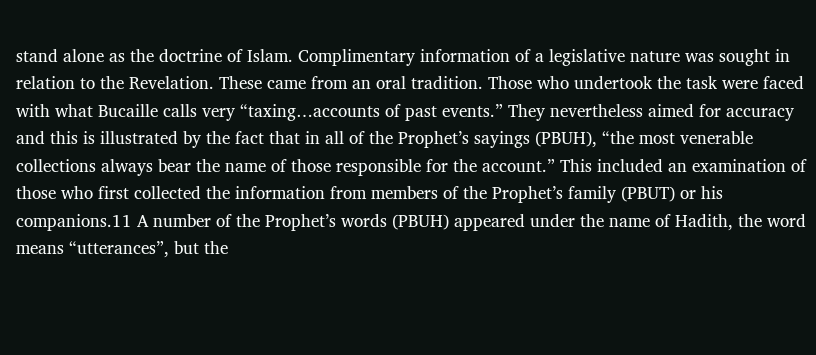stand alone as the doctrine of Islam. Complimentary information of a legislative nature was sought in relation to the Revelation. These came from an oral tradition. Those who undertook the task were faced with what Bucaille calls very “taxing…accounts of past events.” They nevertheless aimed for accuracy and this is illustrated by the fact that in all of the Prophet’s sayings (PBUH), “the most venerable collections always bear the name of those responsible for the account.” This included an examination of those who first collected the information from members of the Prophet’s family (PBUT) or his companions.11 A number of the Prophet’s words (PBUH) appeared under the name of Hadith, the word means “utterances”, but the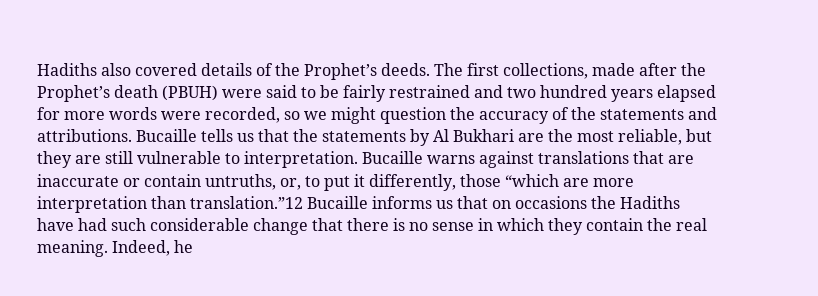Hadiths also covered details of the Prophet’s deeds. The first collections, made after the Prophet’s death (PBUH) were said to be fairly restrained and two hundred years elapsed for more words were recorded, so we might question the accuracy of the statements and attributions. Bucaille tells us that the statements by Al Bukhari are the most reliable, but they are still vulnerable to interpretation. Bucaille warns against translations that are inaccurate or contain untruths, or, to put it differently, those “which are more interpretation than translation.”12 Bucaille informs us that on occasions the Hadiths have had such considerable change that there is no sense in which they contain the real meaning. Indeed, he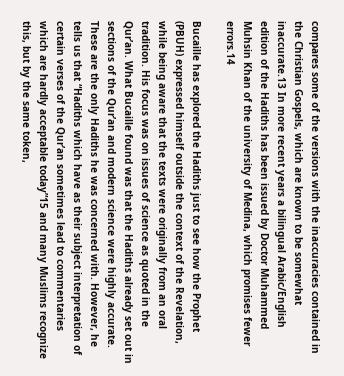compares some of the versions with the inaccuracies contained in the Christian Gospels, which are known to be somewhat inaccurate.13 In more recent years a bilingual Arabic/English edition of the Hadiths has been issued by Doctor Muhammed Muhsin Khan of the university of Medina, which promises fewer errors.14

Bucaille has explored the Hadiths just to see how the Prophet (PBUH) expressed himself outside the context of the Revelation, while being aware that the texts were originally from an oral tradition. His focus was on issues of science as quoted in the Qur’an. What Bucaille found was that the Hadiths already set out in sections of the Qur’an and modern science were highly accurate. These are the only Hadiths he was concerned with. However, he tells us that “Hadiths which have as their subject interpretation of certain verses of the Qur’an sometimes lead to commentaries which are hardly acceptable today”15 and many Muslims recognize this, but by the same token,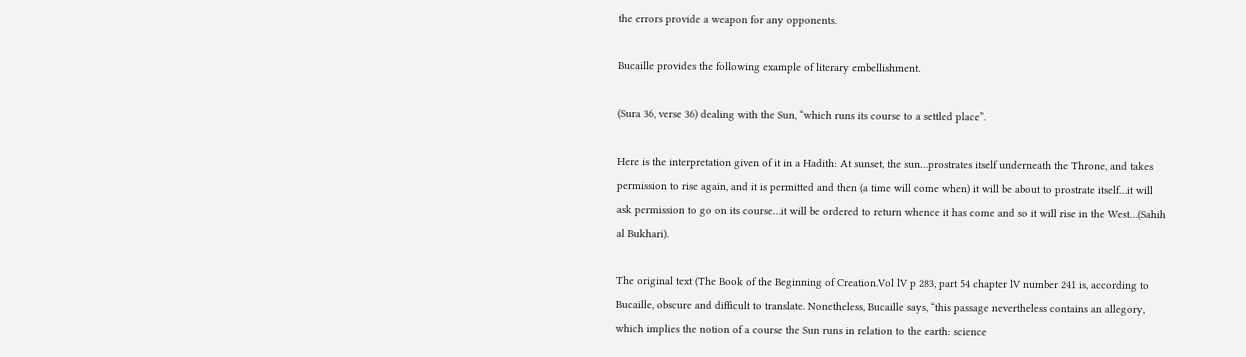the errors provide a weapon for any opponents.

Bucaille provides the following example of literary embellishment.

(Sura 36, verse 36) dealing with the Sun, “which runs its course to a settled place”.

Here is the interpretation given of it in a Hadith: At sunset, the sun…prostrates itself underneath the Throne, and takes permission to rise again, and it is permitted and then (a time will come when) it will be about to prostrate itself…it will ask permission to go on its course…it will be ordered to return whence it has come and so it will rise in the West…(Sahih al Bukhari).

The original text (The Book of the Beginning of Creation.Vol lV p 283, part 54 chapter lV number 241 is, according to Bucaille, obscure and difficult to translate. Nonetheless, Bucaille says, “this passage nevertheless contains an allegory, which implies the notion of a course the Sun runs in relation to the earth: science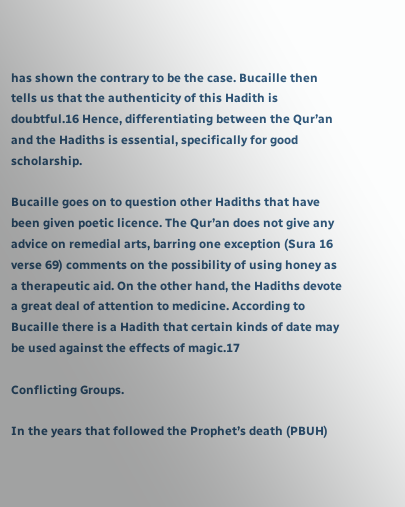has shown the contrary to be the case. Bucaille then tells us that the authenticity of this Hadith is doubtful.16 Hence, differentiating between the Qur’an and the Hadiths is essential, specifically for good scholarship.

Bucaille goes on to question other Hadiths that have been given poetic licence. The Qur’an does not give any advice on remedial arts, barring one exception (Sura 16 verse 69) comments on the possibility of using honey as a therapeutic aid. On the other hand, the Hadiths devote a great deal of attention to medicine. According to Bucaille there is a Hadith that certain kinds of date may be used against the effects of magic.17

Conflicting Groups.

In the years that followed the Prophet’s death (PBUH)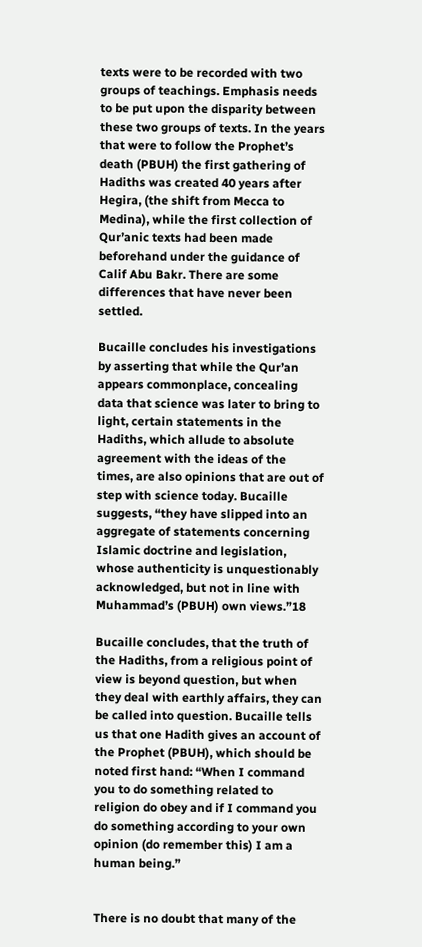texts were to be recorded with two groups of teachings. Emphasis needs to be put upon the disparity between these two groups of texts. In the years that were to follow the Prophet’s death (PBUH) the first gathering of Hadiths was created 40 years after Hegira, (the shift from Mecca to Medina), while the first collection of Qur’anic texts had been made beforehand under the guidance of Calif Abu Bakr. There are some differences that have never been settled.

Bucaille concludes his investigations by asserting that while the Qur’an appears commonplace, concealing data that science was later to bring to light, certain statements in the Hadiths, which allude to absolute agreement with the ideas of the times, are also opinions that are out of step with science today. Bucaille suggests, “they have slipped into an aggregate of statements concerning Islamic doctrine and legislation, whose authenticity is unquestionably acknowledged, but not in line with Muhammad’s (PBUH) own views.”18

Bucaille concludes, that the truth of the Hadiths, from a religious point of view is beyond question, but when they deal with earthly affairs, they can be called into question. Bucaille tells us that one Hadith gives an account of the Prophet (PBUH), which should be noted first hand: “When I command you to do something related to religion do obey and if I command you do something according to your own opinion (do remember this) I am a human being.”


There is no doubt that many of the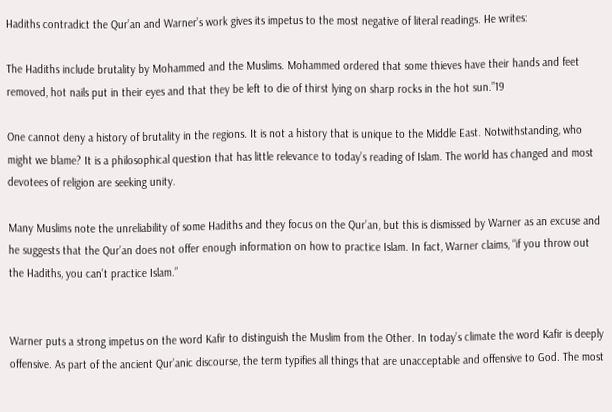Hadiths contradict the Qur’an and Warner’s work gives its impetus to the most negative of literal readings. He writes:

The Hadiths include brutality by Mohammed and the Muslims. Mohammed ordered that some thieves have their hands and feet removed, hot nails put in their eyes and that they be left to die of thirst lying on sharp rocks in the hot sun.”19

One cannot deny a history of brutality in the regions. It is not a history that is unique to the Middle East. Notwithstanding, who might we blame? It is a philosophical question that has little relevance to today’s reading of Islam. The world has changed and most devotees of religion are seeking unity.

Many Muslims note the unreliability of some Hadiths and they focus on the Qur’an, but this is dismissed by Warner as an excuse and he suggests that the Qur’an does not offer enough information on how to practice Islam. In fact, Warner claims, “if you throw out the Hadiths, you can’t practice Islam.”


Warner puts a strong impetus on the word Kafir to distinguish the Muslim from the Other. In today’s climate the word Kafir is deeply offensive. As part of the ancient Qur’anic discourse, the term typifies all things that are unacceptable and offensive to God. The most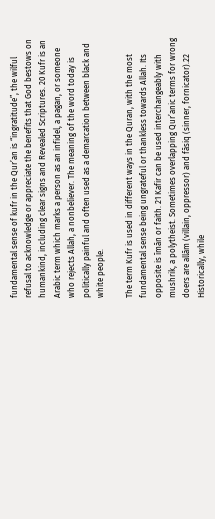fundamental sense of kufr in the Qur’an is “ingratitude”, the wilful refusal to acknowledge or appreciate the benefits that God bestows on humankind, including clear signs and Revealed Scriptures. 20 Kufr is an Arabic term which marks a person as an infidel, a pagan, or someone who rejects Allah, a nonbeliever. The meaning of the word today is politically painful and often used as a demarcation between black and white people.

The term Kufr is used in different ways in the Quran, with the most fundamental sense being ungrateful or thankless towards Allah. Its opposite is īmān or faith. 21 Kafir can be used interchangeably with mushrik, a polytheist. Sometimes overlapping Qur’anic terms for wrong doers are allām (villain, oppressor) and fāsiq (sinner, fornicator).22 Historically, while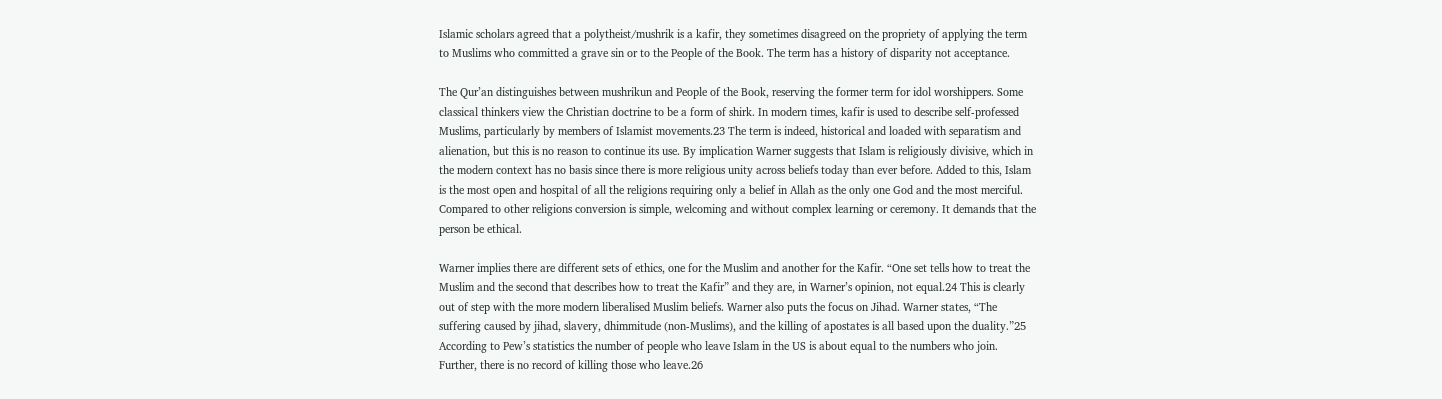Islamic scholars agreed that a polytheist/mushrik is a kafir, they sometimes disagreed on the propriety of applying the term to Muslims who committed a grave sin or to the People of the Book. The term has a history of disparity not acceptance.

The Qur’an distinguishes between mushrikun and People of the Book, reserving the former term for idol worshippers. Some classical thinkers view the Christian doctrine to be a form of shirk. In modern times, kafir is used to describe self-professed Muslims, particularly by members of Islamist movements.23 The term is indeed, historical and loaded with separatism and alienation, but this is no reason to continue its use. By implication Warner suggests that Islam is religiously divisive, which in the modern context has no basis since there is more religious unity across beliefs today than ever before. Added to this, Islam is the most open and hospital of all the religions requiring only a belief in Allah as the only one God and the most merciful. Compared to other religions conversion is simple, welcoming and without complex learning or ceremony. It demands that the person be ethical.

Warner implies there are different sets of ethics, one for the Muslim and another for the Kafir. “One set tells how to treat the Muslim and the second that describes how to treat the Kafir” and they are, in Warner’s opinion, not equal.24 This is clearly out of step with the more modern liberalised Muslim beliefs. Warner also puts the focus on Jihad. Warner states, “The suffering caused by jihad, slavery, dhimmitude (non-Muslims), and the killing of apostates is all based upon the duality.”25 According to Pew’s statistics the number of people who leave Islam in the US is about equal to the numbers who join. Further, there is no record of killing those who leave.26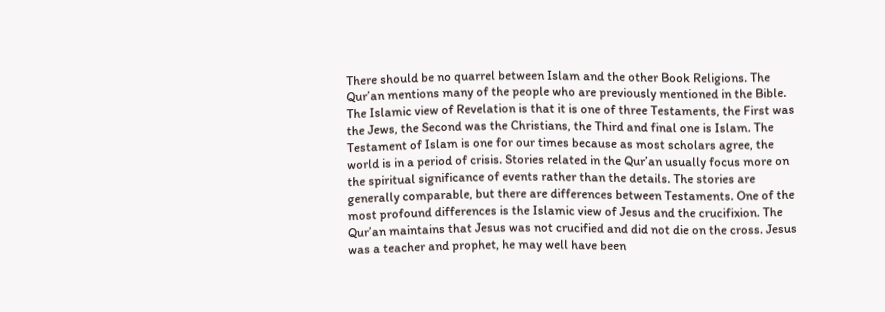There should be no quarrel between Islam and the other Book Religions. The Qur’an mentions many of the people who are previously mentioned in the Bible. The Islamic view of Revelation is that it is one of three Testaments, the First was the Jews, the Second was the Christians, the Third and final one is Islam. The Testament of Islam is one for our times because as most scholars agree, the world is in a period of crisis. Stories related in the Qur’an usually focus more on the spiritual significance of events rather than the details. The stories are generally comparable, but there are differences between Testaments. One of the most profound differences is the Islamic view of Jesus and the crucifixion. The Qur’an maintains that Jesus was not crucified and did not die on the cross. Jesus was a teacher and prophet, he may well have been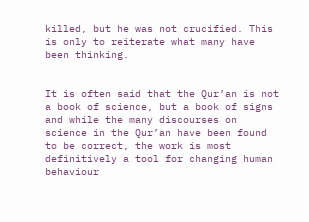killed, but he was not crucified. This is only to reiterate what many have been thinking.


It is often said that the Qur’an is not a book of science, but a book of signs and while the many discourses on science in the Qur’an have been found to be correct, the work is most definitively a tool for changing human behaviour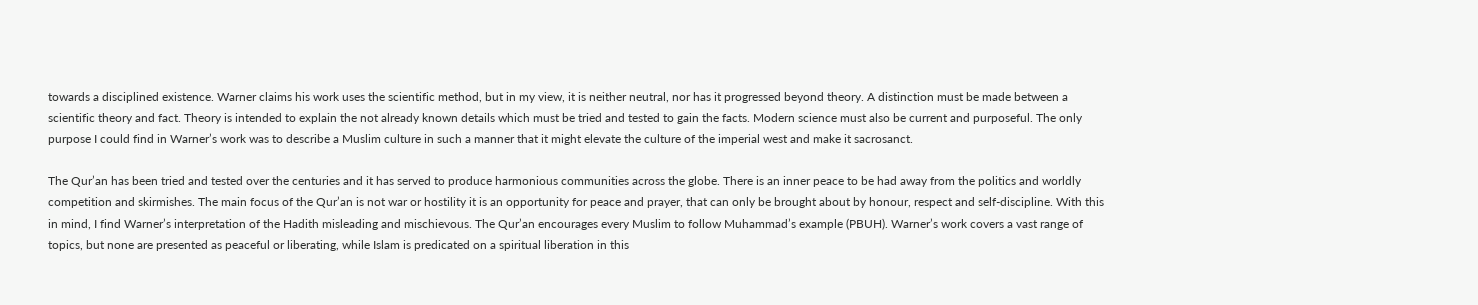towards a disciplined existence. Warner claims his work uses the scientific method, but in my view, it is neither neutral, nor has it progressed beyond theory. A distinction must be made between a scientific theory and fact. Theory is intended to explain the not already known details which must be tried and tested to gain the facts. Modern science must also be current and purposeful. The only purpose I could find in Warner’s work was to describe a Muslim culture in such a manner that it might elevate the culture of the imperial west and make it sacrosanct.

The Qur’an has been tried and tested over the centuries and it has served to produce harmonious communities across the globe. There is an inner peace to be had away from the politics and worldly competition and skirmishes. The main focus of the Qur’an is not war or hostility it is an opportunity for peace and prayer, that can only be brought about by honour, respect and self-discipline. With this in mind, I find Warner’s interpretation of the Hadith misleading and mischievous. The Qur’an encourages every Muslim to follow Muhammad’s example (PBUH). Warner’s work covers a vast range of topics, but none are presented as peaceful or liberating, while Islam is predicated on a spiritual liberation in this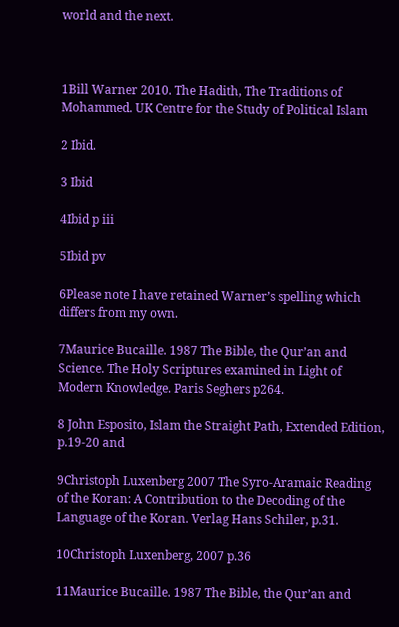world and the next.



1Bill Warner 2010. The Hadith, The Traditions of Mohammed. UK Centre for the Study of Political Islam

2 Ibid.

3 Ibid

4Ibid p iii

5Ibid pv

6Please note I have retained Warner’s spelling which differs from my own.

7Maurice Bucaille. 1987 The Bible, the Qur’an and Science. The Holy Scriptures examined in Light of Modern Knowledge. Paris Seghers p264.

8 John Esposito, Islam the Straight Path, Extended Edition, p.19-20 and

9Christoph Luxenberg 2007 The Syro-Aramaic Reading of the Koran: A Contribution to the Decoding of the Language of the Koran. Verlag Hans Schiler, p.31.

10Christoph Luxenberg, 2007 p.36

11Maurice Bucaille. 1987 The Bible, the Qur’an and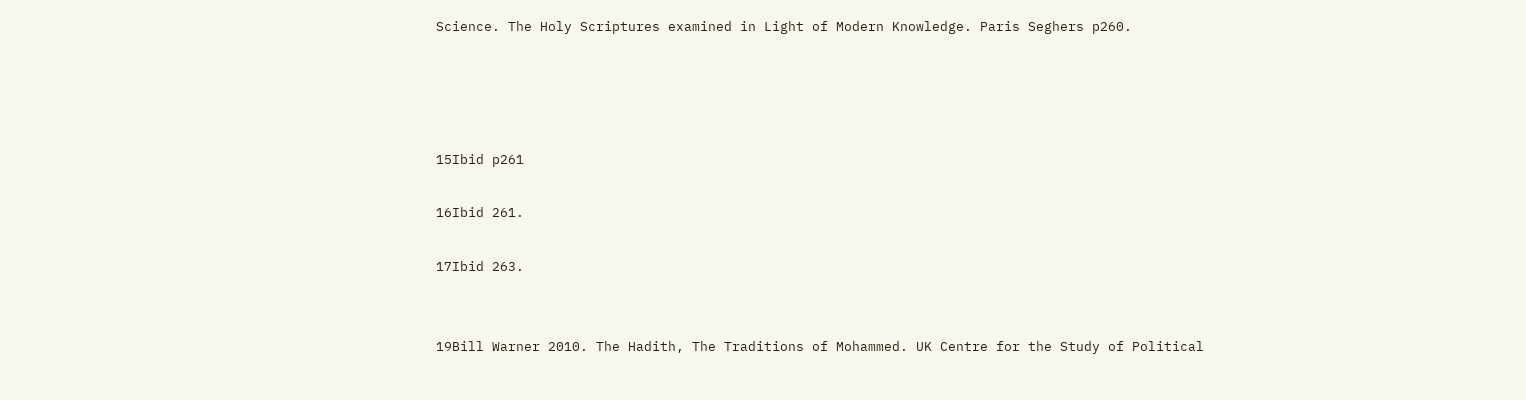Science. The Holy Scriptures examined in Light of Modern Knowledge. Paris Seghers p260.




15Ibid p261

16Ibid 261.

17Ibid 263.


19Bill Warner 2010. The Hadith, The Traditions of Mohammed. UK Centre for the Study of Political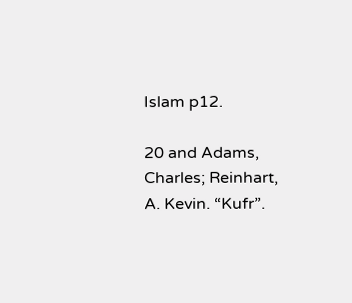Islam p12.

20 and Adams, Charles; Reinhart, A. Kevin. “Kufr”.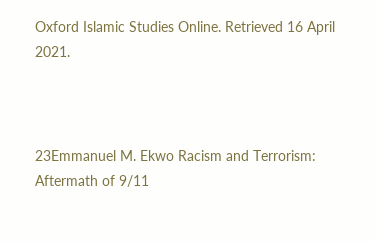Oxford Islamic Studies Online. Retrieved 16 April 2021.



23Emmanuel M. Ekwo Racism and Terrorism: Aftermath of 9/11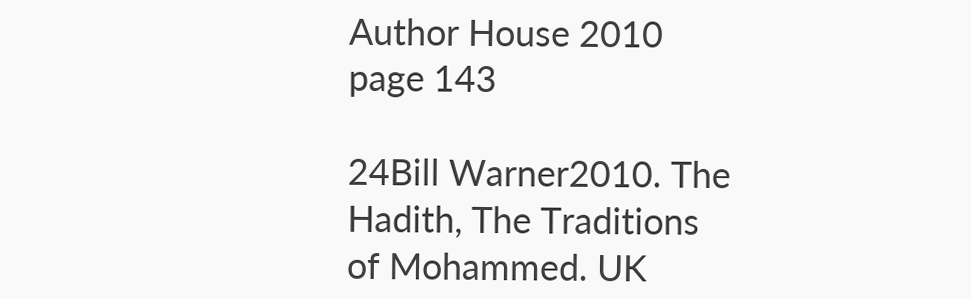Author House 2010 page 143

24Bill Warner2010. The Hadith, The Traditions of Mohammed. UK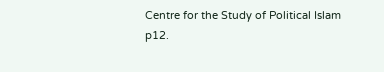Centre for the Study of Political Islam p12.